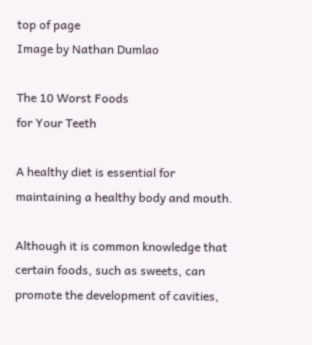top of page
Image by Nathan Dumlao

The 10 Worst Foods
for Your Teeth

A healthy diet is essential for maintaining a healthy body and mouth.

Although it is common knowledge that certain foods, such as sweets, can promote the development of cavities,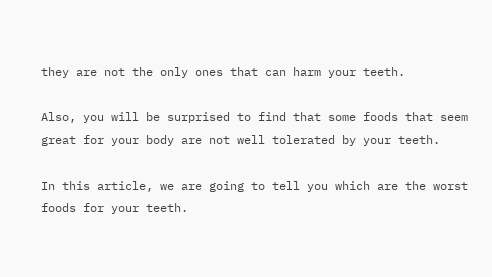they are not the only ones that can harm your teeth.

Also, you will be surprised to find that some foods that seem great for your body are not well tolerated by your teeth.

In this article, we are going to tell you which are the worst foods for your teeth.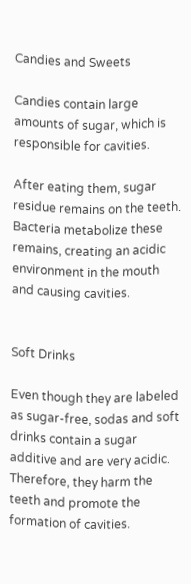Candies and Sweets

Candies contain large amounts of sugar, which is responsible for cavities.

After eating them, sugar residue remains on the teeth. Bacteria metabolize these remains, creating an acidic environment in the mouth and causing cavities.


Soft Drinks

Even though they are labeled as sugar-free, sodas and soft drinks contain a sugar additive and are very acidic. Therefore, they harm the teeth and promote the formation of cavities.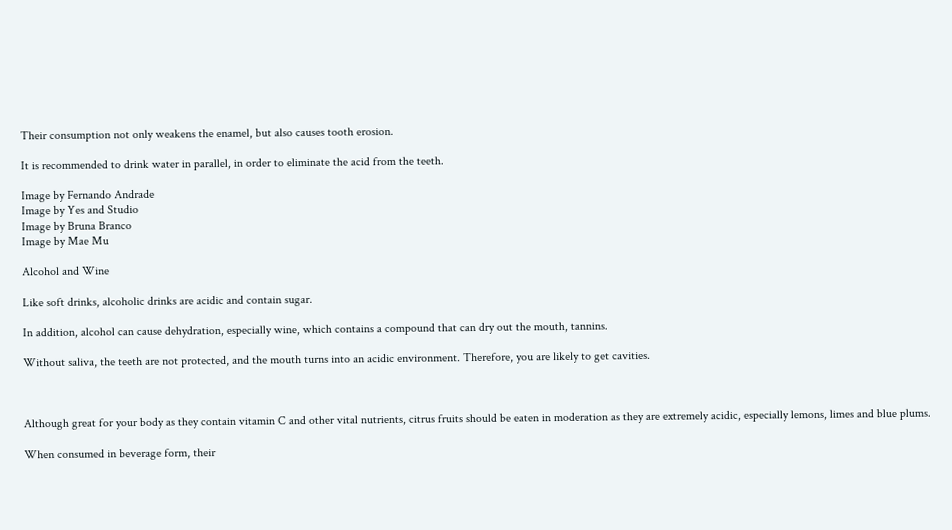Their consumption not only weakens the enamel, but also causes tooth erosion.

It is recommended to drink water in parallel, in order to eliminate the acid from the teeth.

Image by Fernando Andrade
Image by Yes and Studio
Image by Bruna Branco
Image by Mae Mu

Alcohol and Wine

Like soft drinks, alcoholic drinks are acidic and contain sugar.

In addition, alcohol can cause dehydration, especially wine, which contains a compound that can dry out the mouth, tannins.

Without saliva, the teeth are not protected, and the mouth turns into an acidic environment. Therefore, you are likely to get cavities.



Although great for your body as they contain vitamin C and other vital nutrients, citrus fruits should be eaten in moderation as they are extremely acidic, especially lemons, limes and blue plums.

When consumed in beverage form, their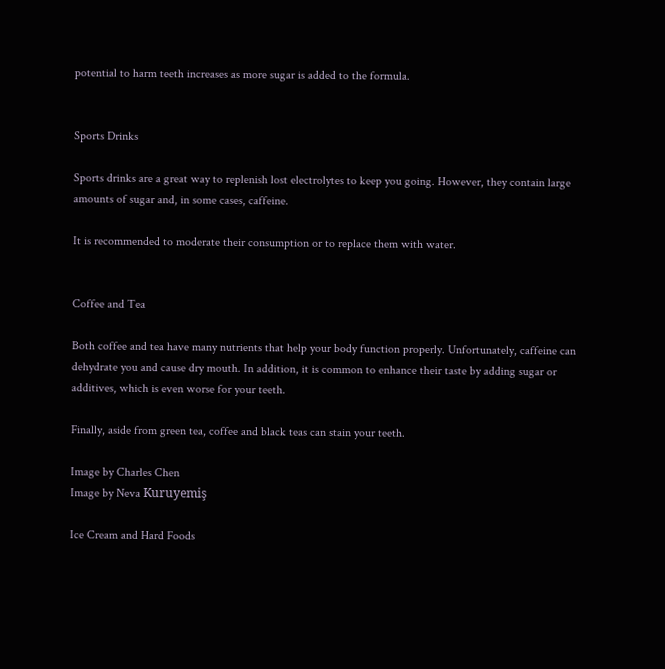potential to harm teeth increases as more sugar is added to the formula.


Sports Drinks

Sports drinks are a great way to replenish lost electrolytes to keep you going. However, they contain large amounts of sugar and, in some cases, caffeine.

It is recommended to moderate their consumption or to replace them with water.


Coffee and Tea

Both coffee and tea have many nutrients that help your body function properly. Unfortunately, caffeine can dehydrate you and cause dry mouth. In addition, it is common to enhance their taste by adding sugar or additives, which is even worse for your teeth.

Finally, aside from green tea, coffee and black teas can stain your teeth.

Image by Charles Chen
Image by Neva Kuruyemiş

Ice Cream and Hard Foods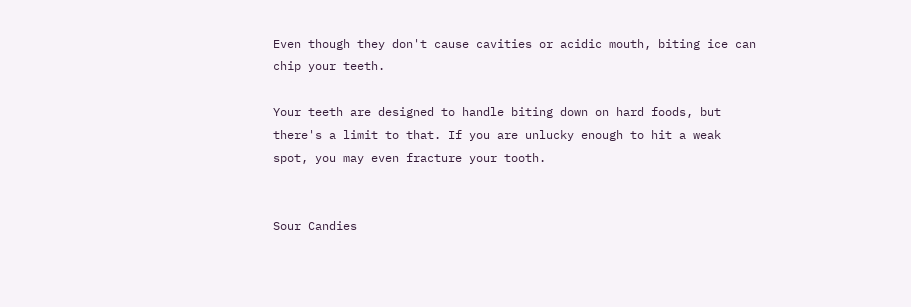Even though they don't cause cavities or acidic mouth, biting ice can chip your teeth.

Your teeth are designed to handle biting down on hard foods, but there's a limit to that. If you are unlucky enough to hit a weak spot, you may even fracture your tooth.


Sour Candies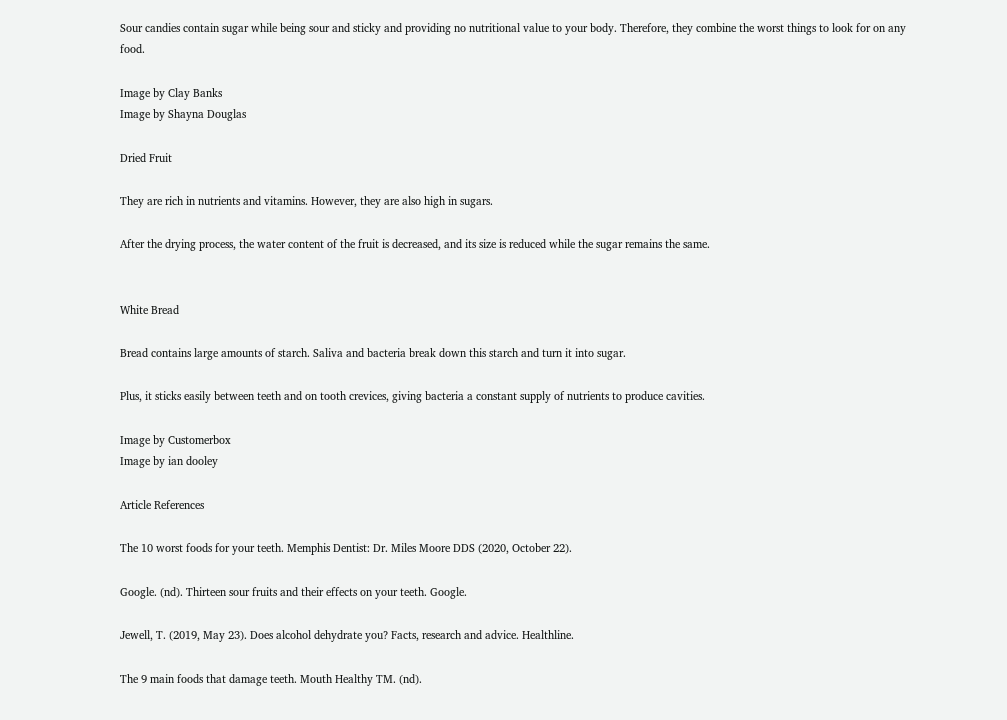Sour candies contain sugar while being sour and sticky and providing no nutritional value to your body. Therefore, they combine the worst things to look for on any food.

Image by Clay Banks
Image by Shayna Douglas

Dried Fruit

They are rich in nutrients and vitamins. However, they are also high in sugars.

After the drying process, the water content of the fruit is decreased, and its size is reduced while the sugar remains the same.


White Bread

Bread contains large amounts of starch. Saliva and bacteria break down this starch and turn it into sugar.

Plus, it sticks easily between teeth and on tooth crevices, giving bacteria a constant supply of nutrients to produce cavities.

Image by Customerbox
Image by ian dooley

Article References

The 10 worst foods for your teeth. Memphis Dentist: Dr. Miles Moore DDS (2020, October 22).

Google. (nd). Thirteen sour fruits and their effects on your teeth. Google.

Jewell, T. (2019, May 23). Does alcohol dehydrate you? Facts, research and advice. Healthline.

The 9 main foods that damage teeth. Mouth Healthy TM. (nd).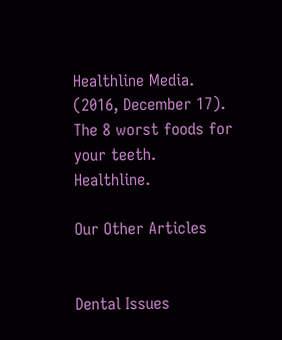Healthline Media. (2016, December 17). The 8 worst foods for your teeth. Healthline.

Our Other Articles


Dental Issues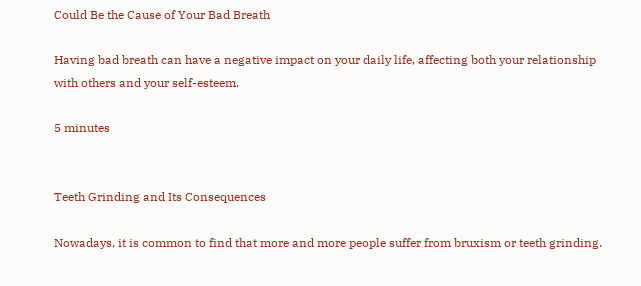Could Be the Cause of Your Bad Breath

Having bad breath can have a negative impact on your daily life, affecting both your relationship with others and your self-esteem.

5 minutes


Teeth Grinding and Its Consequences

Nowadays, it is common to find that more and more people suffer from bruxism or teeth grinding.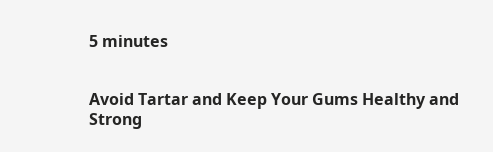5 minutes


Avoid Tartar and Keep Your Gums Healthy and Strong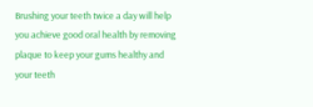Brushing your teeth twice a day will help you achieve good oral health by removing plaque to keep your gums healthy and your teeth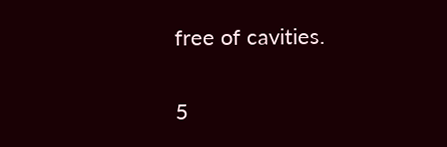free of cavities.

5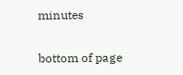minutes

bottom of page